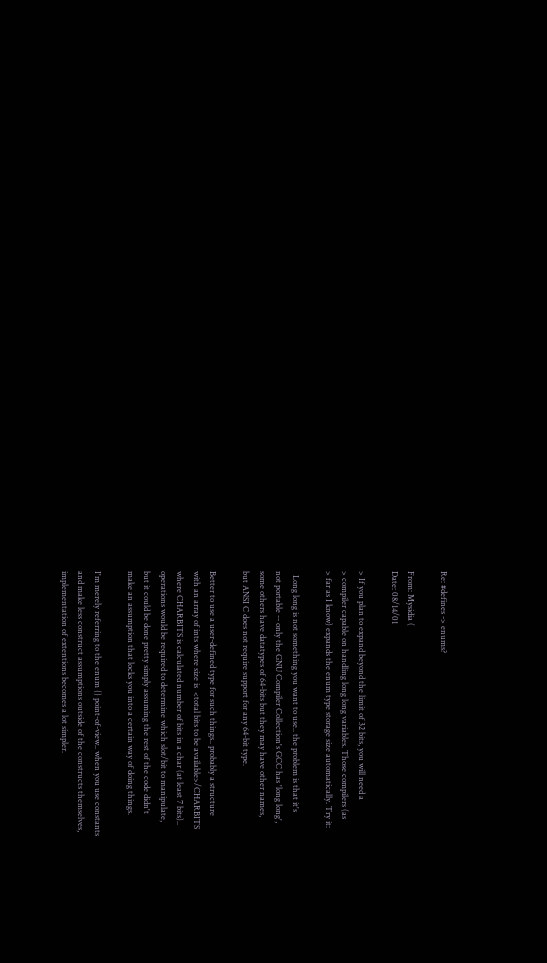Re: #defines -> enums?

From: Mysidia (
Date: 08/14/01

> If you plan to expand beyond the limit of 32 bits, you will need a
> compiler capable on handling long long variables. Those compilers (as
> far as I know) expands the enum type storage size automatically. Try it:

  Long long is not something you want to use.. the problem is that it's
not portable -- only the GNU Compiler Collection's GCC has 'long long',
some others have datatypes of 64-bits but they may have other names,
but ANSI C does not require support for any 64-bit type.

Better to use a user-defined type for such things.. probably a structure
with an array of ints where size is  <total bits to be available>/CHARBITS
where CHARBITS is calculated number of bits in a char (at least 7 bits)..
operations would be required to determine which slot/bit to manipulate,
but it could be done pretty simply assuming the rest of the code didn't
make an assumption that locks you into a certain way of doing things.

I'm merely referring to the enum {} point-of-view.. when you use constants
and make less construct assumptions outside of the constructs themselves,
implementation of extentions becomes a lot simpler.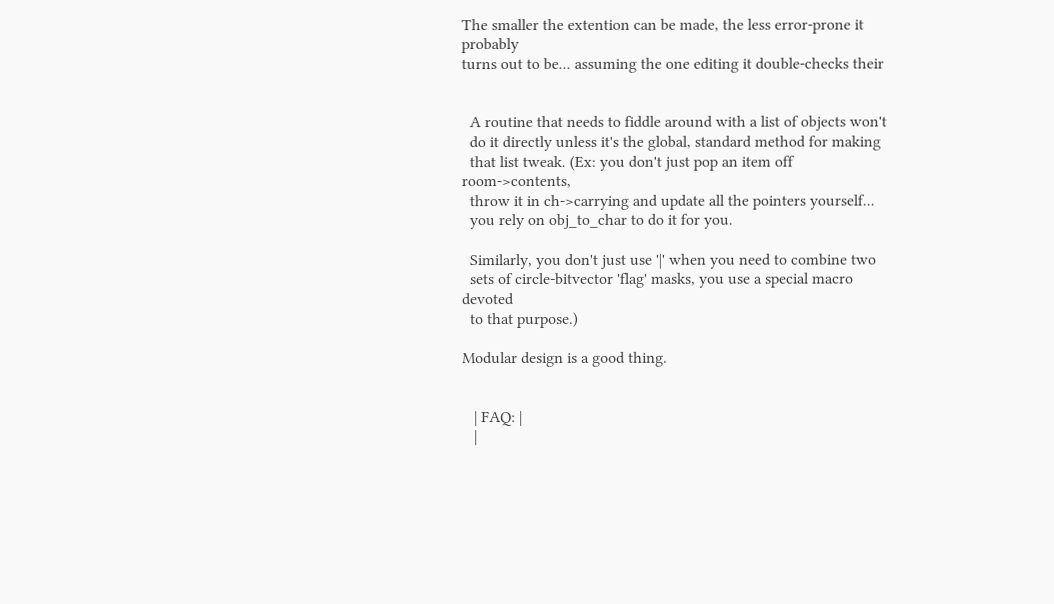The smaller the extention can be made, the less error-prone it probably
turns out to be... assuming the one editing it double-checks their


  A routine that needs to fiddle around with a list of objects won't
  do it directly unless it's the global, standard method for making
  that list tweak. (Ex: you don't just pop an item off room->contents,
  throw it in ch->carrying and update all the pointers yourself...
  you rely on obj_to_char to do it for you.

  Similarly, you don't just use '|' when you need to combine two
  sets of circle-bitvector 'flag' masks, you use a special macro devoted
  to that purpose.)

Modular design is a good thing.


   | FAQ: |
   |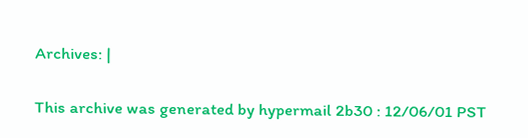Archives: |

This archive was generated by hypermail 2b30 : 12/06/01 PST